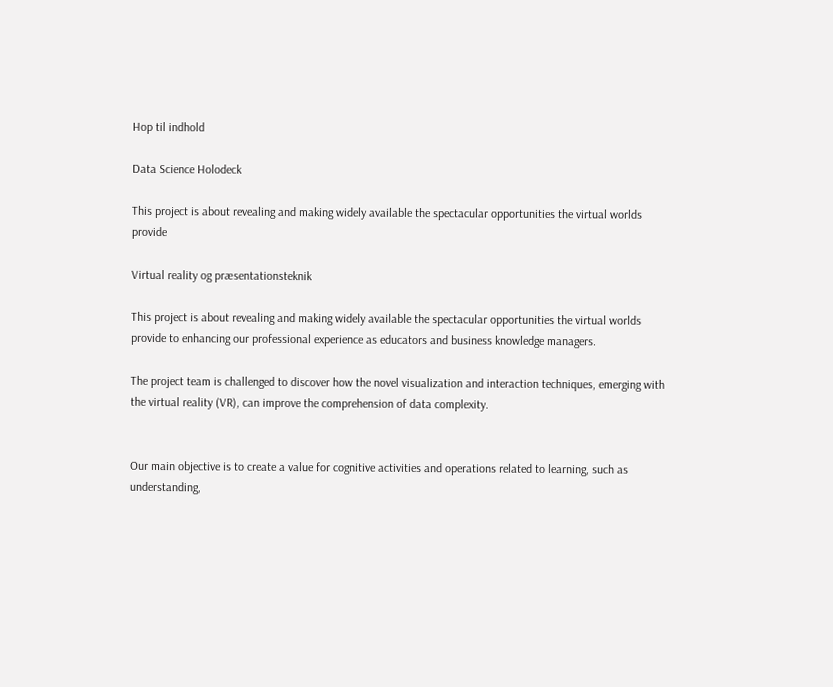Hop til indhold

Data Science Holodeck

This project is about revealing and making widely available the spectacular opportunities the virtual worlds provide

Virtual reality og præsentationsteknik

This project is about revealing and making widely available the spectacular opportunities the virtual worlds provide to enhancing our professional experience as educators and business knowledge managers.

The project team is challenged to discover how the novel visualization and interaction techniques, emerging with the virtual reality (VR), can improve the comprehension of data complexity.


Our main objective is to create a value for cognitive activities and operations related to learning, such as understanding,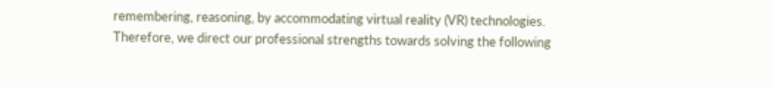remembering, reasoning, by accommodating virtual reality (VR) technologies. Therefore, we direct our professional strengths towards solving the following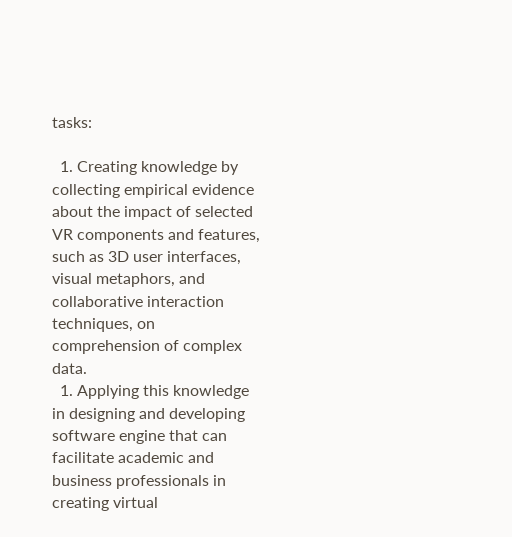tasks:

  1. Creating knowledge by collecting empirical evidence about the impact of selected VR components and features, such as 3D user interfaces, visual metaphors, and collaborative interaction techniques, on comprehension of complex data.
  1. Applying this knowledge in designing and developing software engine that can facilitate academic and business professionals in creating virtual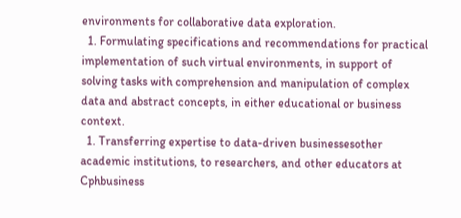environments for collaborative data exploration.
  1. Formulating specifications and recommendations for practical implementation of such virtual environments, in support of solving tasks with comprehension and manipulation of complex data and abstract concepts, in either educational or business context.
  1. Transferring expertise to data-driven businessesother academic institutions, to researchers, and other educators at Cphbusiness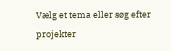Vælg et tema eller søg efter projekter